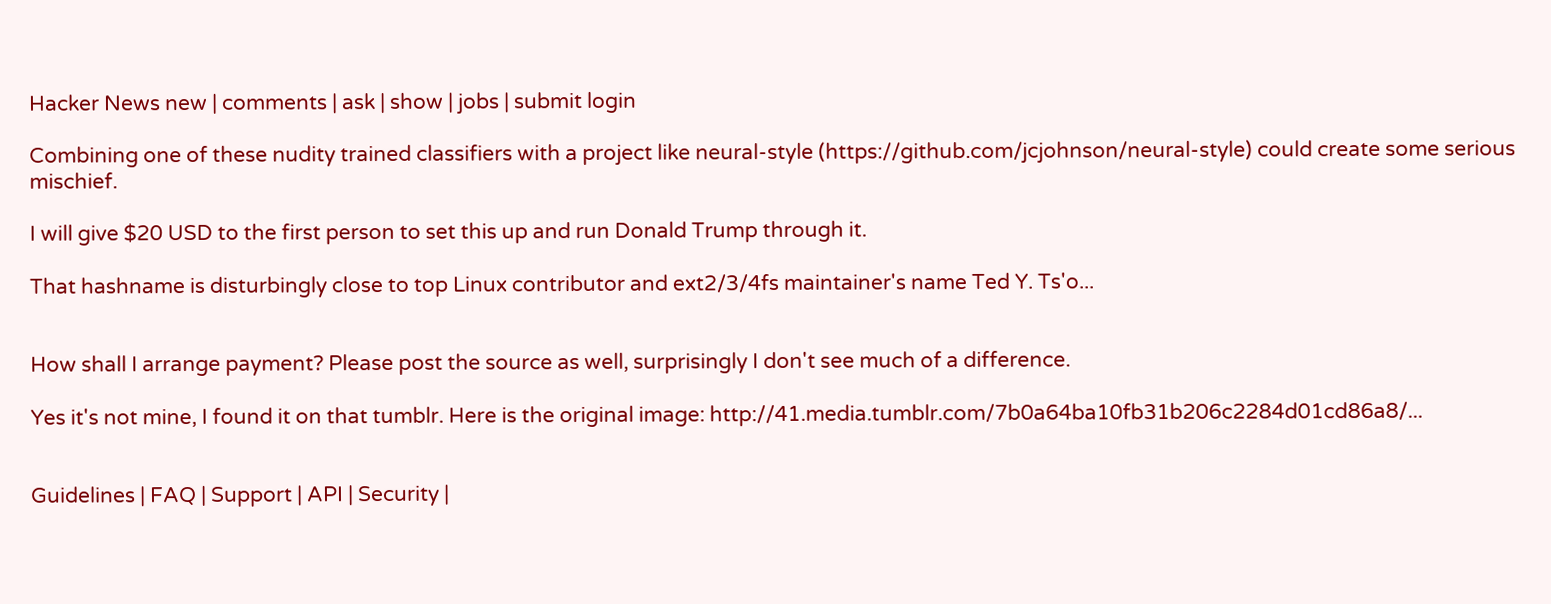Hacker News new | comments | ask | show | jobs | submit login

Combining one of these nudity trained classifiers with a project like neural-style (https://github.com/jcjohnson/neural-style) could create some serious mischief.

I will give $20 USD to the first person to set this up and run Donald Trump through it.

That hashname is disturbingly close to top Linux contributor and ext2/3/4fs maintainer's name Ted Y. Ts'o...


How shall I arrange payment? Please post the source as well, surprisingly I don't see much of a difference.

Yes it's not mine, I found it on that tumblr. Here is the original image: http://41.media.tumblr.com/7b0a64ba10fb31b206c2284d01cd86a8/...


Guidelines | FAQ | Support | API | Security |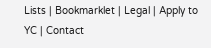Lists | Bookmarklet | Legal | Apply to YC | Contact